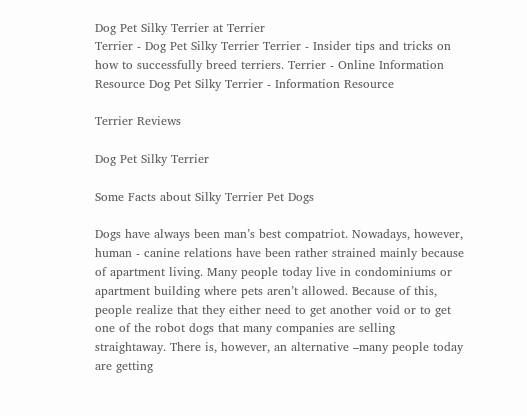Dog Pet Silky Terrier at Terrier
Terrier - Dog Pet Silky Terrier Terrier - Insider tips and tricks on how to successfully breed terriers. Terrier - Online Information Resource Dog Pet Silky Terrier - Information Resource

Terrier Reviews

Dog Pet Silky Terrier

Some Facts about Silky Terrier Pet Dogs

Dogs have always been man’s best compatriot. Nowadays, however, human - canine relations have been rather strained mainly because of apartment living. Many people today live in condominiums or apartment building where pets aren’t allowed. Because of this, people realize that they either need to get another void or to get one of the robot dogs that many companies are selling straightaway. There is, however, an alternative –many people today are getting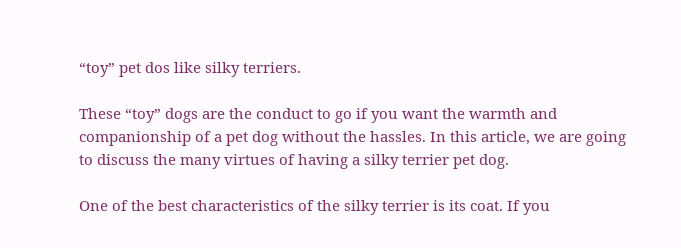“toy” pet dos like silky terriers.

These “toy” dogs are the conduct to go if you want the warmth and companionship of a pet dog without the hassles. In this article, we are going to discuss the many virtues of having a silky terrier pet dog.

One of the best characteristics of the silky terrier is its coat. If you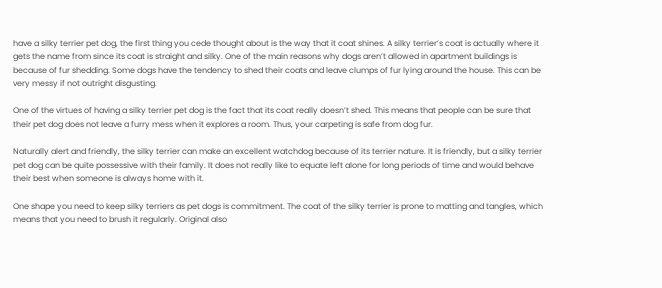have a silky terrier pet dog, the first thing you cede thought about is the way that it coat shines. A silky terrier’s coat is actually where it gets the name from since its coat is straight and silky. One of the main reasons why dogs aren’t allowed in apartment buildings is because of fur shedding. Some dogs have the tendency to shed their coats and leave clumps of fur lying around the house. This can be very messy if not outright disgusting.

One of the virtues of having a silky terrier pet dog is the fact that its coat really doesn’t shed. This means that people can be sure that their pet dog does not leave a furry mess when it explores a room. Thus, your carpeting is safe from dog fur.

Naturally alert and friendly, the silky terrier can make an excellent watchdog because of its terrier nature. It is friendly, but a silky terrier pet dog can be quite possessive with their family. It does not really like to equate left alone for long periods of time and would behave their best when someone is always home with it.

One shape you need to keep silky terriers as pet dogs is commitment. The coat of the silky terrier is prone to matting and tangles, which means that you need to brush it regularly. Original also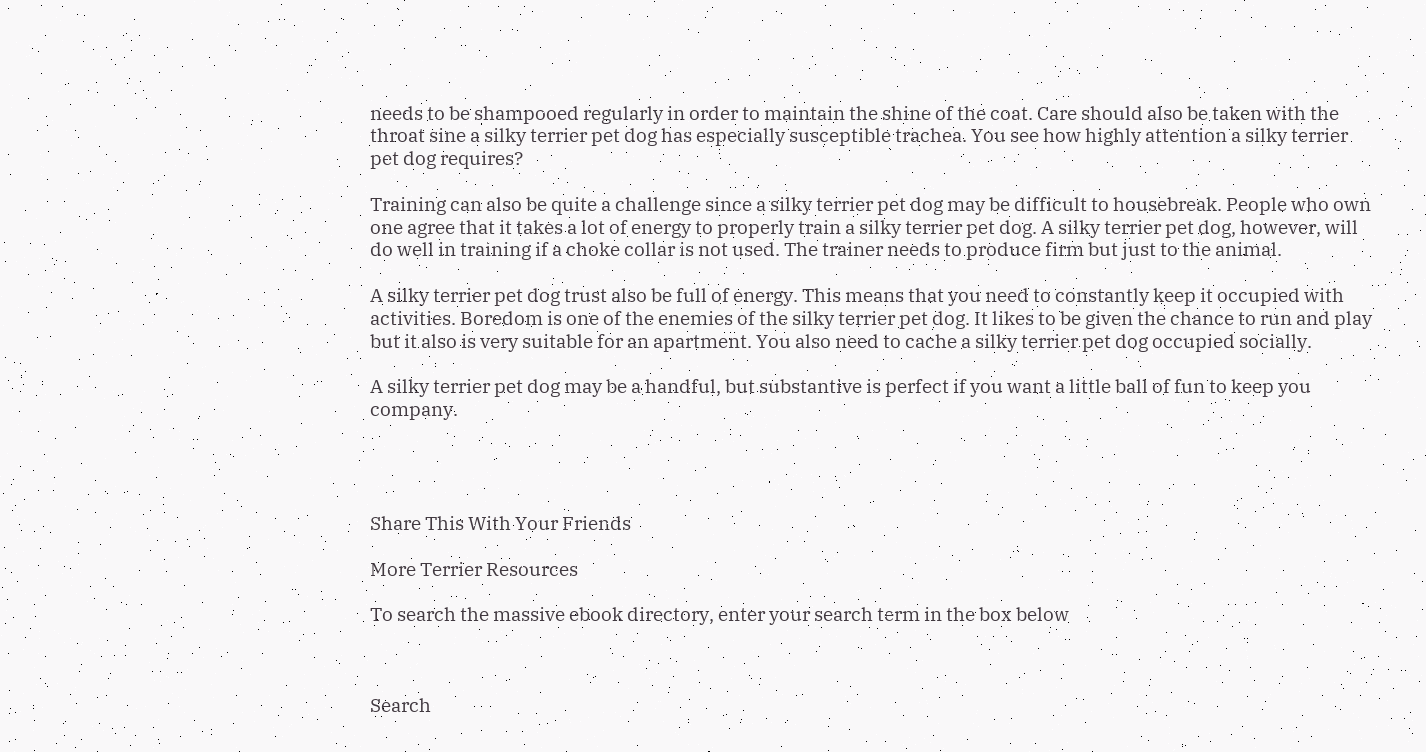needs to be shampooed regularly in order to maintain the shine of the coat. Care should also be taken with the throat sine a silky terrier pet dog has especially susceptible trachea. You see how highly attention a silky terrier pet dog requires?

Training can also be quite a challenge since a silky terrier pet dog may be difficult to housebreak. People who own one agree that it takes a lot of energy to properly train a silky terrier pet dog. A silky terrier pet dog, however, will do well in training if a choke collar is not used. The trainer needs to produce firm but just to the animal.

A silky terrier pet dog trust also be full of energy. This means that you need to constantly keep it occupied with activities. Boredom is one of the enemies of the silky terrier pet dog. It likes to be given the chance to run and play but it also is very suitable for an apartment. You also need to cache a silky terrier pet dog occupied socially.

A silky terrier pet dog may be a handful, but substantive is perfect if you want a little ball of fun to keep you company.




Share This With Your Friends

More Terrier Resources

To search the massive ebook directory, enter your search term in the box below



Search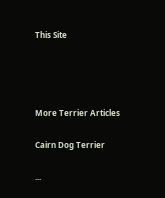This Site




More Terrier Articles

Cairn Dog Terrier

...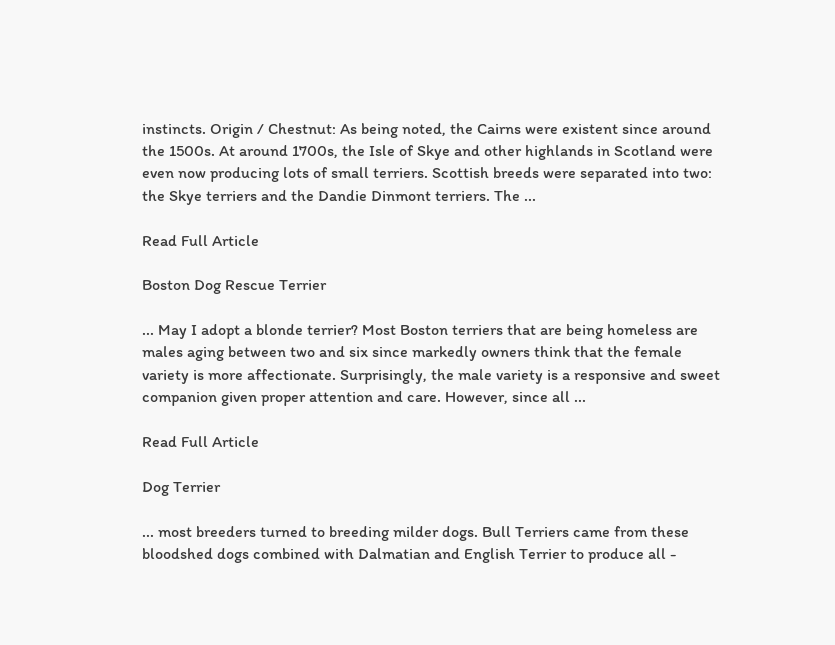instincts. Origin / Chestnut: As being noted, the Cairns were existent since around the 1500s. At around 1700s, the Isle of Skye and other highlands in Scotland were even now producing lots of small terriers. Scottish breeds were separated into two: the Skye terriers and the Dandie Dinmont terriers. The ...

Read Full Article

Boston Dog Rescue Terrier

... May I adopt a blonde terrier? Most Boston terriers that are being homeless are males aging between two and six since markedly owners think that the female variety is more affectionate. Surprisingly, the male variety is a responsive and sweet companion given proper attention and care. However, since all ...

Read Full Article

Dog Terrier

... most breeders turned to breeding milder dogs. Bull Terriers came from these bloodshed dogs combined with Dalmatian and English Terrier to produce all -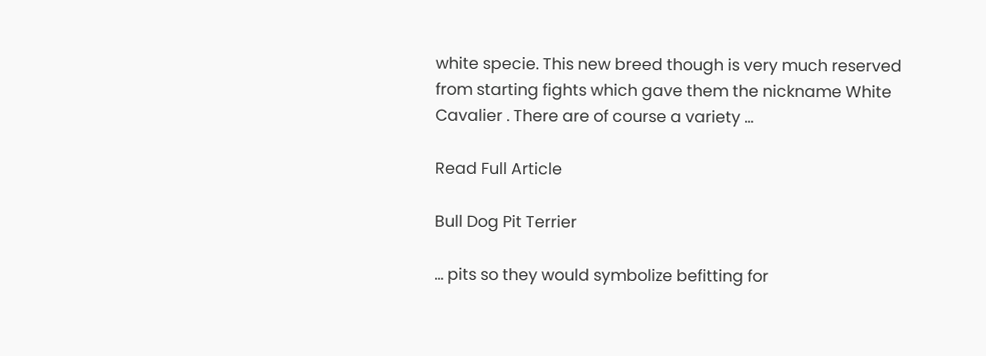white specie. This new breed though is very much reserved from starting fights which gave them the nickname White Cavalier . There are of course a variety ...

Read Full Article

Bull Dog Pit Terrier

... pits so they would symbolize befitting for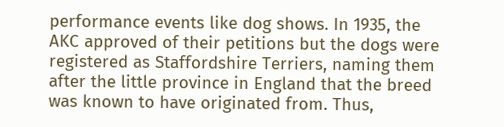performance events like dog shows. In 1935, the AKC approved of their petitions but the dogs were registered as Staffordshire Terriers, naming them after the little province in England that the breed was known to have originated from. Thus,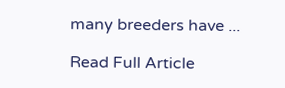many breeders have ...

Read Full Article